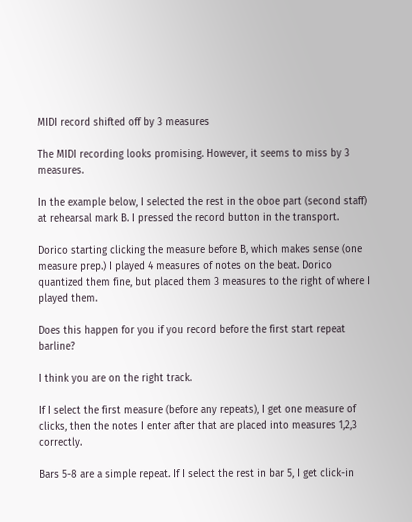MIDI record shifted off by 3 measures

The MIDI recording looks promising. However, it seems to miss by 3 measures.

In the example below, I selected the rest in the oboe part (second staff) at rehearsal mark B. I pressed the record button in the transport.

Dorico starting clicking the measure before B, which makes sense (one measure prep.) I played 4 measures of notes on the beat. Dorico quantized them fine, but placed them 3 measures to the right of where I played them.

Does this happen for you if you record before the first start repeat barline?

I think you are on the right track.

If I select the first measure (before any repeats), I get one measure of clicks, then the notes I enter after that are placed into measures 1,2,3 correctly.

Bars 5-8 are a simple repeat. If I select the rest in bar 5, I get click-in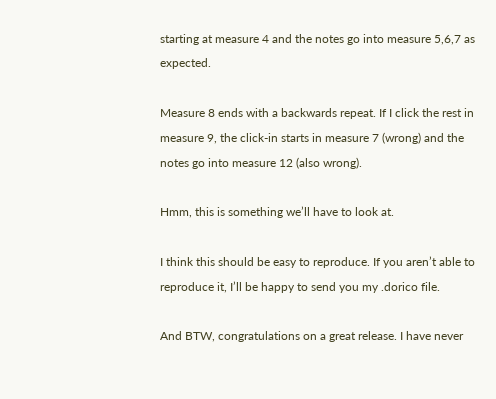starting at measure 4 and the notes go into measure 5,6,7 as expected.

Measure 8 ends with a backwards repeat. If I click the rest in measure 9, the click-in starts in measure 7 (wrong) and the notes go into measure 12 (also wrong).

Hmm, this is something we’ll have to look at.

I think this should be easy to reproduce. If you aren’t able to reproduce it, I’ll be happy to send you my .dorico file.

And BTW, congratulations on a great release. I have never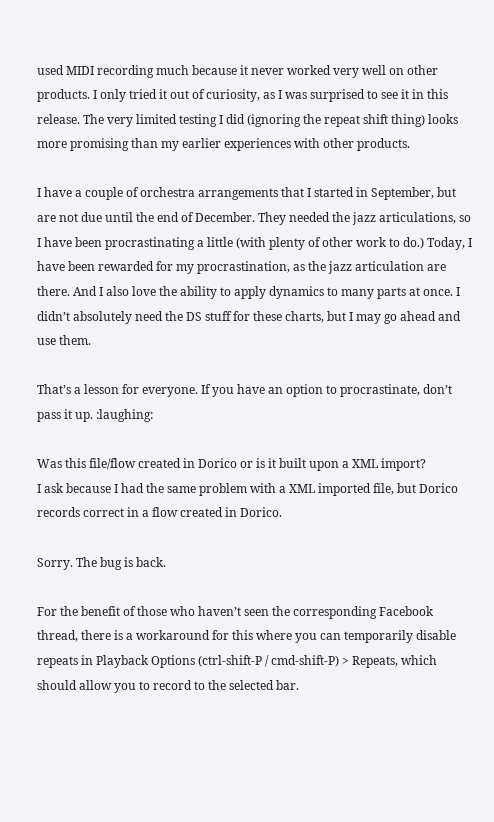used MIDI recording much because it never worked very well on other products. I only tried it out of curiosity, as I was surprised to see it in this release. The very limited testing I did (ignoring the repeat shift thing) looks more promising than my earlier experiences with other products.

I have a couple of orchestra arrangements that I started in September, but are not due until the end of December. They needed the jazz articulations, so I have been procrastinating a little (with plenty of other work to do.) Today, I have been rewarded for my procrastination, as the jazz articulation are there. And I also love the ability to apply dynamics to many parts at once. I didn’t absolutely need the DS stuff for these charts, but I may go ahead and use them.

That’s a lesson for everyone. If you have an option to procrastinate, don’t pass it up. :laughing:

Was this file/flow created in Dorico or is it built upon a XML import?
I ask because I had the same problem with a XML imported file, but Dorico records correct in a flow created in Dorico.

Sorry. The bug is back.

For the benefit of those who haven’t seen the corresponding Facebook thread, there is a workaround for this where you can temporarily disable repeats in Playback Options (ctrl-shift-P / cmd-shift-P) > Repeats, which should allow you to record to the selected bar.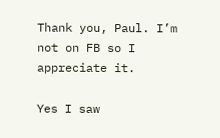Thank you, Paul. I’m not on FB so I appreciate it.

Yes I saw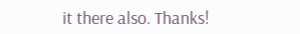it there also. Thanks!